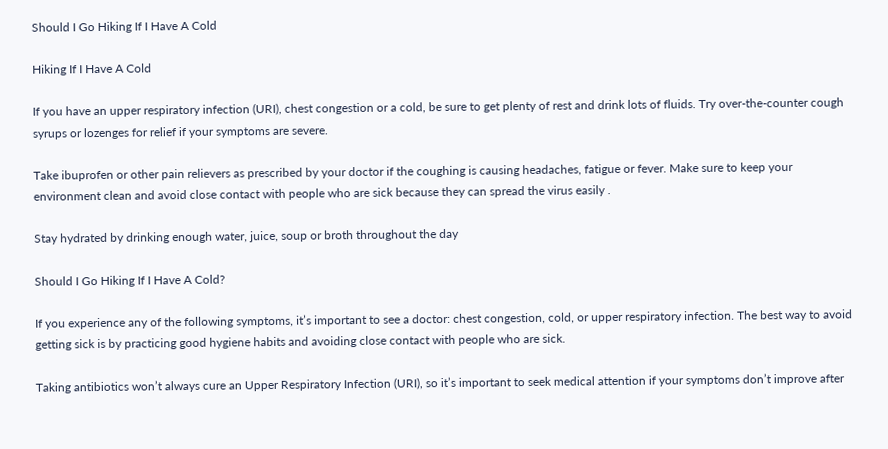Should I Go Hiking If I Have A Cold

Hiking If I Have A Cold

If you have an upper respiratory infection (URI), chest congestion or a cold, be sure to get plenty of rest and drink lots of fluids. Try over-the-counter cough syrups or lozenges for relief if your symptoms are severe.

Take ibuprofen or other pain relievers as prescribed by your doctor if the coughing is causing headaches, fatigue or fever. Make sure to keep your environment clean and avoid close contact with people who are sick because they can spread the virus easily .

Stay hydrated by drinking enough water, juice, soup or broth throughout the day

Should I Go Hiking If I Have A Cold?

If you experience any of the following symptoms, it’s important to see a doctor: chest congestion, cold, or upper respiratory infection. The best way to avoid getting sick is by practicing good hygiene habits and avoiding close contact with people who are sick.

Taking antibiotics won’t always cure an Upper Respiratory Infection (URI), so it’s important to seek medical attention if your symptoms don’t improve after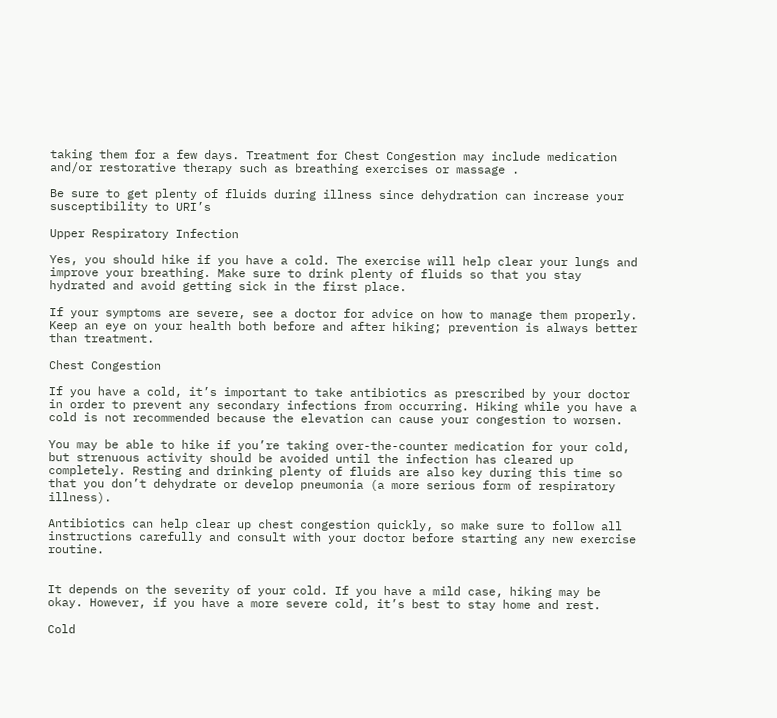taking them for a few days. Treatment for Chest Congestion may include medication and/or restorative therapy such as breathing exercises or massage .

Be sure to get plenty of fluids during illness since dehydration can increase your susceptibility to URI’s

Upper Respiratory Infection

Yes, you should hike if you have a cold. The exercise will help clear your lungs and improve your breathing. Make sure to drink plenty of fluids so that you stay hydrated and avoid getting sick in the first place.

If your symptoms are severe, see a doctor for advice on how to manage them properly. Keep an eye on your health both before and after hiking; prevention is always better than treatment.

Chest Congestion

If you have a cold, it’s important to take antibiotics as prescribed by your doctor in order to prevent any secondary infections from occurring. Hiking while you have a cold is not recommended because the elevation can cause your congestion to worsen.

You may be able to hike if you’re taking over-the-counter medication for your cold, but strenuous activity should be avoided until the infection has cleared up completely. Resting and drinking plenty of fluids are also key during this time so that you don’t dehydrate or develop pneumonia (a more serious form of respiratory illness).

Antibiotics can help clear up chest congestion quickly, so make sure to follow all instructions carefully and consult with your doctor before starting any new exercise routine.


It depends on the severity of your cold. If you have a mild case, hiking may be okay. However, if you have a more severe cold, it’s best to stay home and rest.

Cold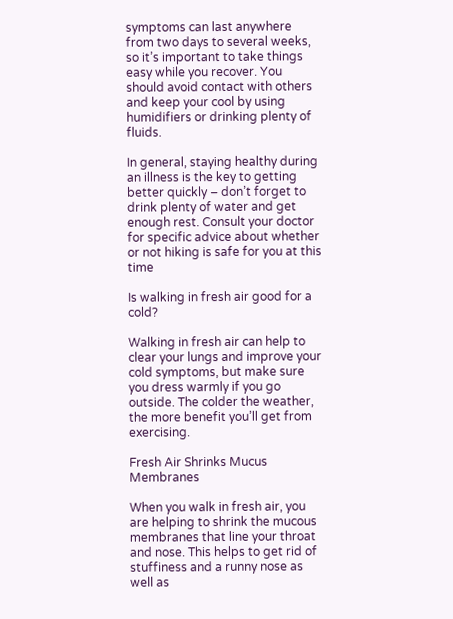symptoms can last anywhere from two days to several weeks, so it’s important to take things easy while you recover. You should avoid contact with others and keep your cool by using humidifiers or drinking plenty of fluids.

In general, staying healthy during an illness is the key to getting better quickly – don’t forget to drink plenty of water and get enough rest. Consult your doctor for specific advice about whether or not hiking is safe for you at this time

Is walking in fresh air good for a cold?

Walking in fresh air can help to clear your lungs and improve your cold symptoms, but make sure you dress warmly if you go outside. The colder the weather, the more benefit you’ll get from exercising.

Fresh Air Shrinks Mucus Membranes

When you walk in fresh air, you are helping to shrink the mucous membranes that line your throat and nose. This helps to get rid of stuffiness and a runny nose as well as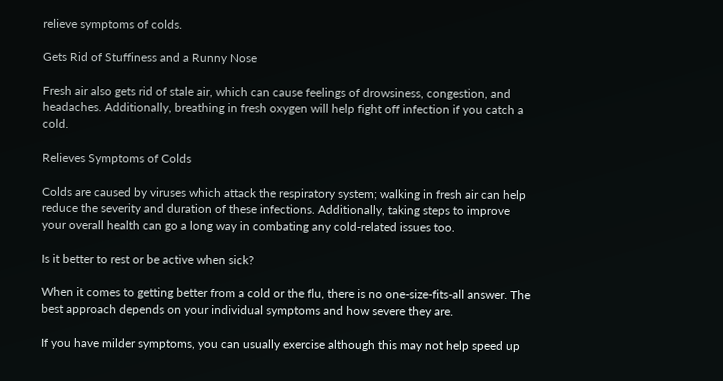relieve symptoms of colds.

Gets Rid of Stuffiness and a Runny Nose

Fresh air also gets rid of stale air, which can cause feelings of drowsiness, congestion, and headaches. Additionally, breathing in fresh oxygen will help fight off infection if you catch a cold.

Relieves Symptoms of Colds

Colds are caused by viruses which attack the respiratory system; walking in fresh air can help reduce the severity and duration of these infections. Additionally, taking steps to improve your overall health can go a long way in combating any cold-related issues too.

Is it better to rest or be active when sick?

When it comes to getting better from a cold or the flu, there is no one-size-fits-all answer. The best approach depends on your individual symptoms and how severe they are.

If you have milder symptoms, you can usually exercise although this may not help speed up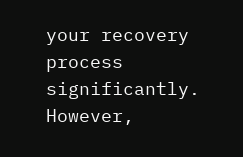your recovery process significantly. However,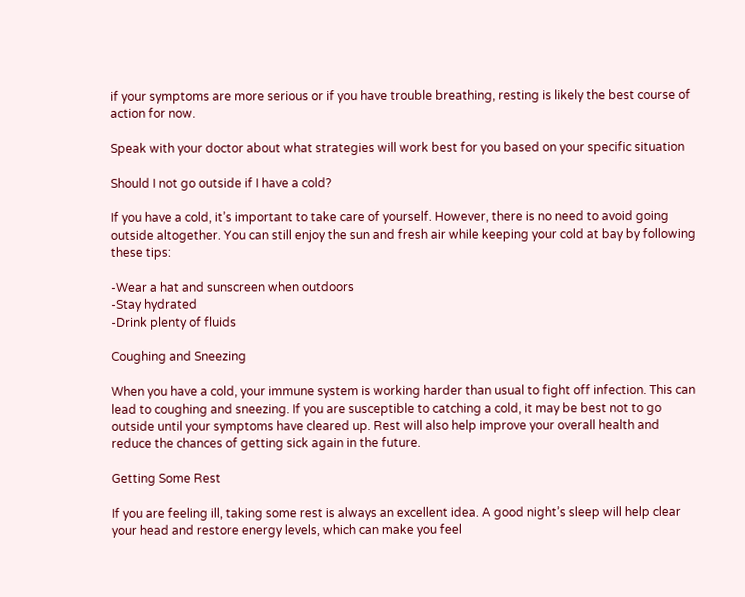if your symptoms are more serious or if you have trouble breathing, resting is likely the best course of action for now.

Speak with your doctor about what strategies will work best for you based on your specific situation

Should I not go outside if I have a cold?

If you have a cold, it’s important to take care of yourself. However, there is no need to avoid going outside altogether. You can still enjoy the sun and fresh air while keeping your cold at bay by following these tips:

-Wear a hat and sunscreen when outdoors
-Stay hydrated
-Drink plenty of fluids

Coughing and Sneezing

When you have a cold, your immune system is working harder than usual to fight off infection. This can lead to coughing and sneezing. If you are susceptible to catching a cold, it may be best not to go outside until your symptoms have cleared up. Rest will also help improve your overall health and reduce the chances of getting sick again in the future.

Getting Some Rest

If you are feeling ill, taking some rest is always an excellent idea. A good night’s sleep will help clear your head and restore energy levels, which can make you feel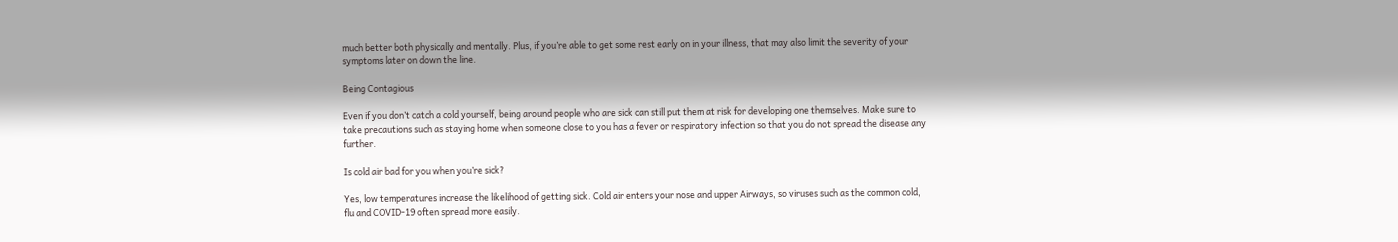much better both physically and mentally. Plus, if you’re able to get some rest early on in your illness, that may also limit the severity of your symptoms later on down the line.

Being Contagious

Even if you don’t catch a cold yourself, being around people who are sick can still put them at risk for developing one themselves. Make sure to take precautions such as staying home when someone close to you has a fever or respiratory infection so that you do not spread the disease any further.

Is cold air bad for you when you’re sick?

Yes, low temperatures increase the likelihood of getting sick. Cold air enters your nose and upper Airways, so viruses such as the common cold, flu and COVID-19 often spread more easily.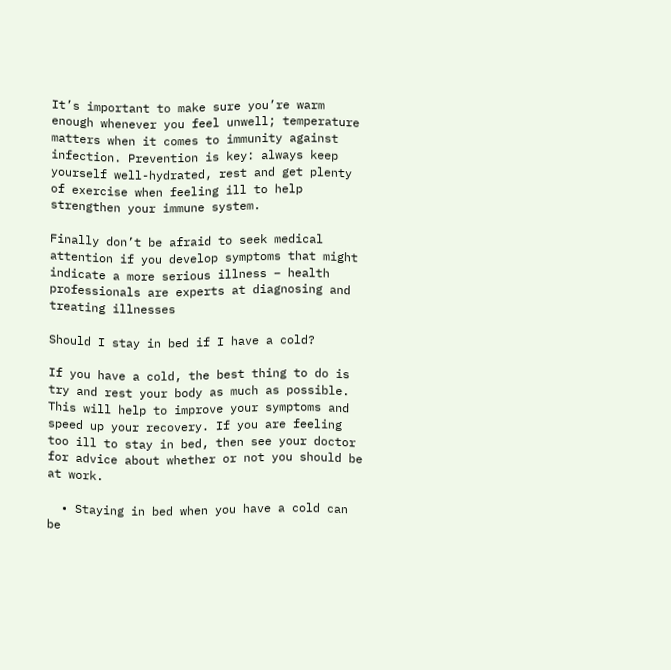It’s important to make sure you’re warm enough whenever you feel unwell; temperature matters when it comes to immunity against infection. Prevention is key: always keep yourself well-hydrated, rest and get plenty of exercise when feeling ill to help strengthen your immune system.

Finally don’t be afraid to seek medical attention if you develop symptoms that might indicate a more serious illness – health professionals are experts at diagnosing and treating illnesses

Should I stay in bed if I have a cold?

If you have a cold, the best thing to do is try and rest your body as much as possible. This will help to improve your symptoms and speed up your recovery. If you are feeling too ill to stay in bed, then see your doctor for advice about whether or not you should be at work.

  • Staying in bed when you have a cold can be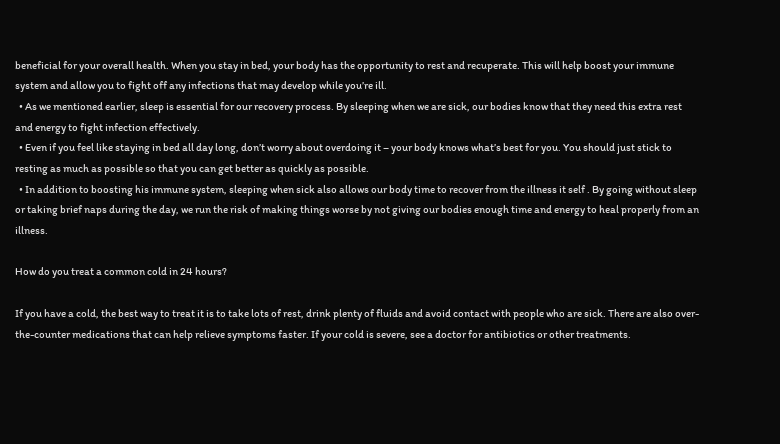beneficial for your overall health. When you stay in bed, your body has the opportunity to rest and recuperate. This will help boost your immune system and allow you to fight off any infections that may develop while you’re ill.
  • As we mentioned earlier, sleep is essential for our recovery process. By sleeping when we are sick, our bodies know that they need this extra rest and energy to fight infection effectively.
  • Even if you feel like staying in bed all day long, don’t worry about overdoing it – your body knows what’s best for you. You should just stick to resting as much as possible so that you can get better as quickly as possible.
  • In addition to boosting his immune system, sleeping when sick also allows our body time to recover from the illness it self . By going without sleep or taking brief naps during the day, we run the risk of making things worse by not giving our bodies enough time and energy to heal properly from an illness.

How do you treat a common cold in 24 hours?

If you have a cold, the best way to treat it is to take lots of rest, drink plenty of fluids and avoid contact with people who are sick. There are also over-the-counter medications that can help relieve symptoms faster. If your cold is severe, see a doctor for antibiotics or other treatments.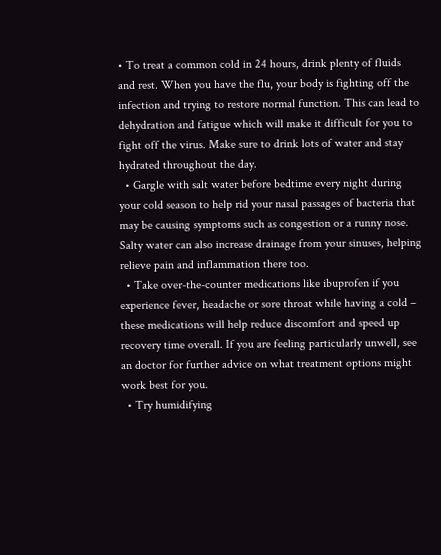• To treat a common cold in 24 hours, drink plenty of fluids and rest. When you have the flu, your body is fighting off the infection and trying to restore normal function. This can lead to dehydration and fatigue which will make it difficult for you to fight off the virus. Make sure to drink lots of water and stay hydrated throughout the day.
  • Gargle with salt water before bedtime every night during your cold season to help rid your nasal passages of bacteria that may be causing symptoms such as congestion or a runny nose. Salty water can also increase drainage from your sinuses, helping relieve pain and inflammation there too.
  • Take over-the-counter medications like ibuprofen if you experience fever, headache or sore throat while having a cold – these medications will help reduce discomfort and speed up recovery time overall. If you are feeling particularly unwell, see an doctor for further advice on what treatment options might work best for you.
  • Try humidifying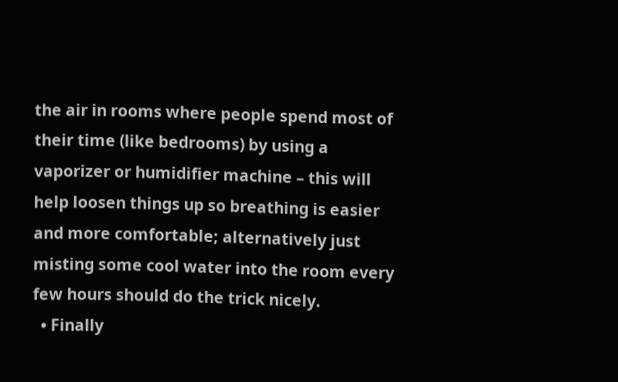the air in rooms where people spend most of their time (like bedrooms) by using a vaporizer or humidifier machine – this will help loosen things up so breathing is easier and more comfortable; alternatively just misting some cool water into the room every few hours should do the trick nicely.
  • Finally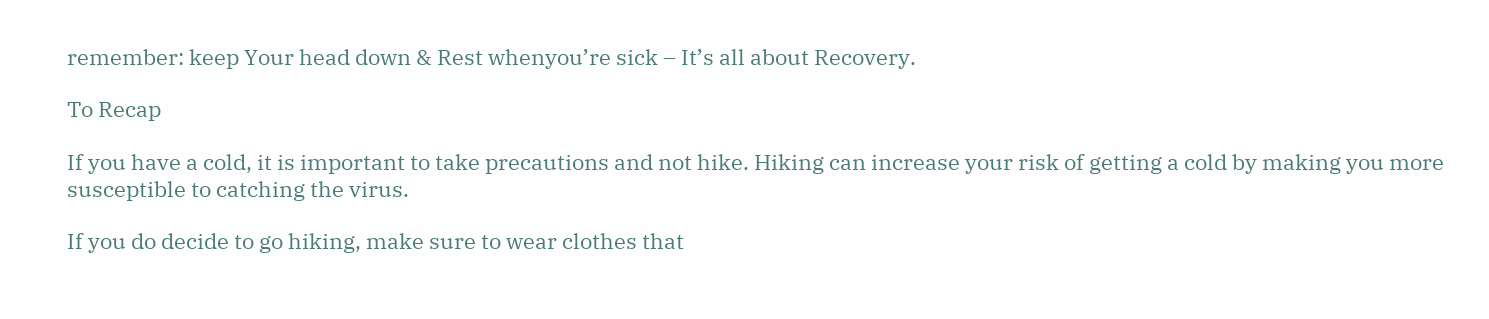remember: keep Your head down & Rest whenyou’re sick – It’s all about Recovery.

To Recap

If you have a cold, it is important to take precautions and not hike. Hiking can increase your risk of getting a cold by making you more susceptible to catching the virus.

If you do decide to go hiking, make sure to wear clothes that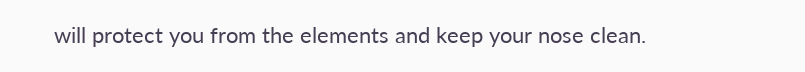will protect you from the elements and keep your nose clean.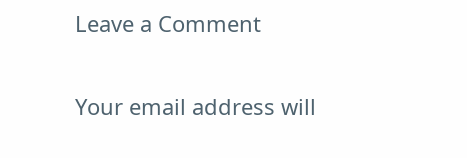Leave a Comment

Your email address will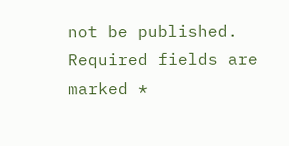not be published. Required fields are marked *